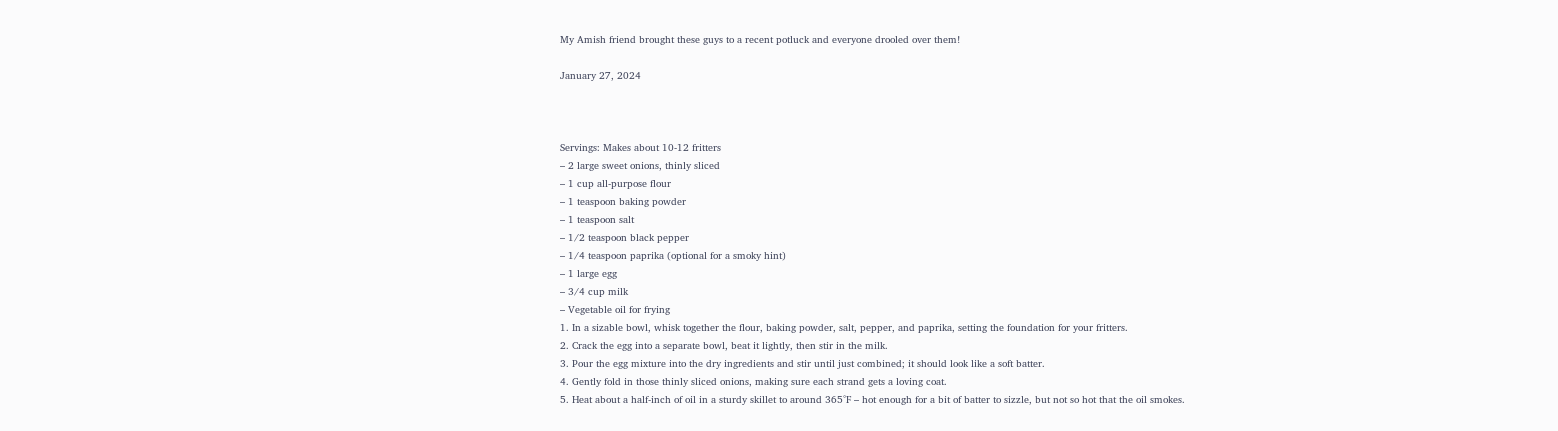My Amish friend brought these guys to a recent potluck and everyone drooled over them!

January 27, 2024



Servings: Makes about 10-12 fritters
– 2 large sweet onions, thinly sliced
– 1 cup all-purpose flour
– 1 teaspoon baking powder
– 1 teaspoon salt
– 1/2 teaspoon black pepper
– 1/4 teaspoon paprika (optional for a smoky hint)
– 1 large egg
– 3/4 cup milk
– Vegetable oil for frying
1. In a sizable bowl, whisk together the flour, baking powder, salt, pepper, and paprika, setting the foundation for your fritters.
2. Crack the egg into a separate bowl, beat it lightly, then stir in the milk.
3. Pour the egg mixture into the dry ingredients and stir until just combined; it should look like a soft batter.
4. Gently fold in those thinly sliced onions, making sure each strand gets a loving coat.
5. Heat about a half-inch of oil in a sturdy skillet to around 365°F – hot enough for a bit of batter to sizzle, but not so hot that the oil smokes.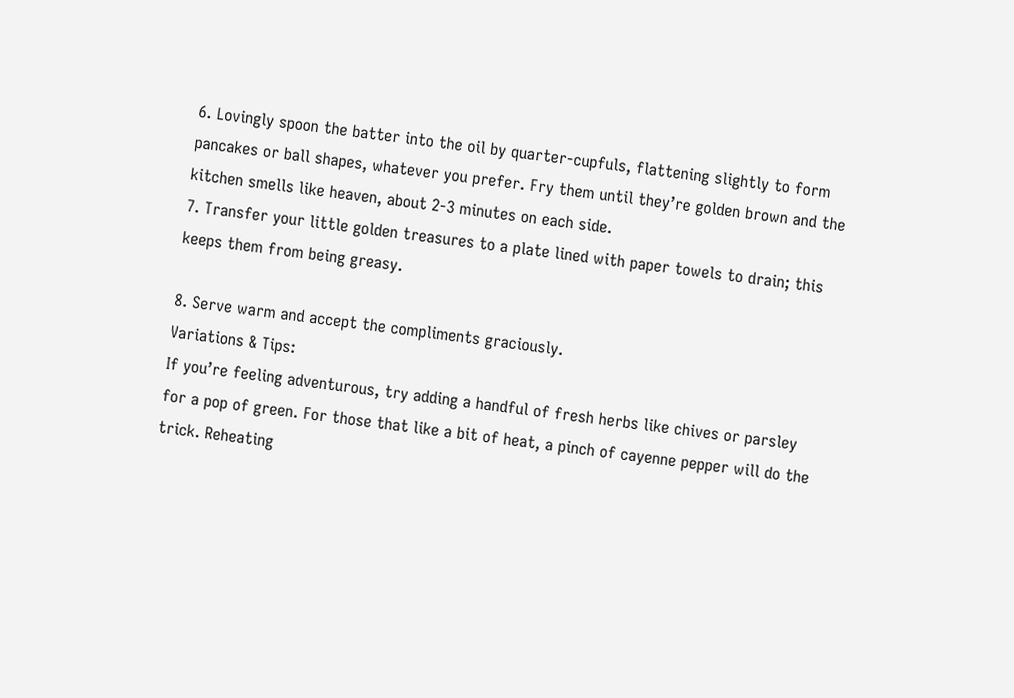6. Lovingly spoon the batter into the oil by quarter-cupfuls, flattening slightly to form pancakes or ball shapes, whatever you prefer. Fry them until they’re golden brown and the kitchen smells like heaven, about 2-3 minutes on each side.
7. Transfer your little golden treasures to a plate lined with paper towels to drain; this keeps them from being greasy.

8. Serve warm and accept the compliments graciously.
Variations & Tips:
If you’re feeling adventurous, try adding a handful of fresh herbs like chives or parsley for a pop of green. For those that like a bit of heat, a pinch of cayenne pepper will do the trick. Reheating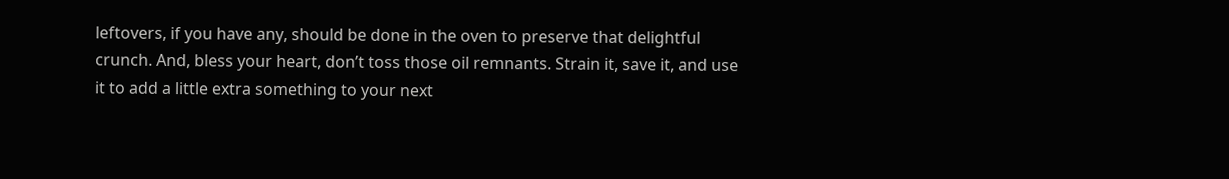leftovers, if you have any, should be done in the oven to preserve that delightful crunch. And, bless your heart, don’t toss those oil remnants. Strain it, save it, and use it to add a little extra something to your next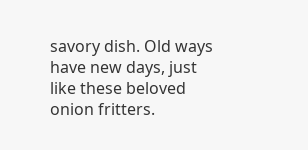savory dish. Old ways have new days, just like these beloved onion fritters.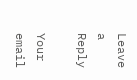Leave a Reply

Your email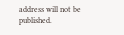address will not be published.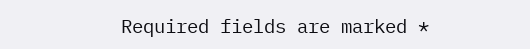Required fields are marked *